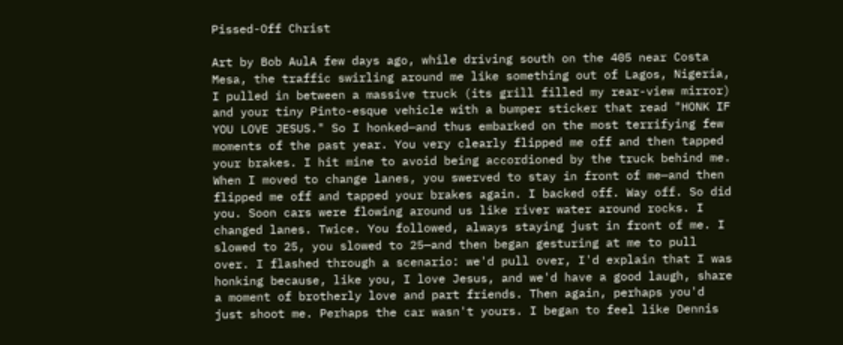Pissed-Off Christ

Art by Bob AulA few days ago, while driving south on the 405 near Costa Mesa, the traffic swirling around me like something out of Lagos, Nigeria, I pulled in between a massive truck (its grill filled my rear-view mirror) and your tiny Pinto-esque vehicle with a bumper sticker that read "HONK IF YOU LOVE JESUS." So I honked—and thus embarked on the most terrifying few moments of the past year. You very clearly flipped me off and then tapped your brakes. I hit mine to avoid being accordioned by the truck behind me. When I moved to change lanes, you swerved to stay in front of me—and then flipped me off and tapped your brakes again. I backed off. Way off. So did you. Soon cars were flowing around us like river water around rocks. I changed lanes. Twice. You followed, always staying just in front of me. I slowed to 25, you slowed to 25—and then began gesturing at me to pull over. I flashed through a scenario: we'd pull over, I'd explain that I was honking because, like you, I love Jesus, and we'd have a good laugh, share a moment of brotherly love and part friends. Then again, perhaps you'd just shoot me. Perhaps the car wasn't yours. I began to feel like Dennis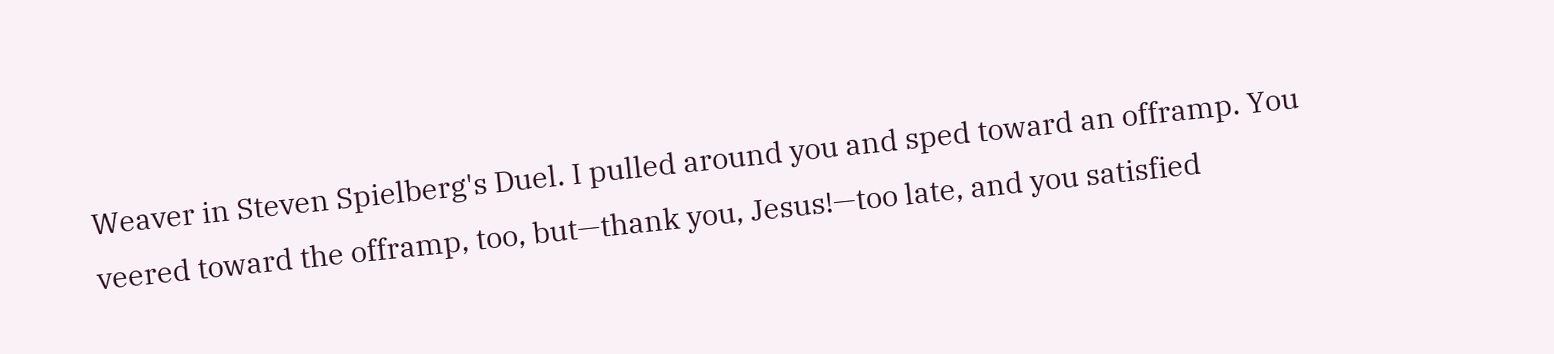Weaver in Steven Spielberg's Duel. I pulled around you and sped toward an offramp. You veered toward the offramp, too, but—thank you, Jesus!—too late, and you satisfied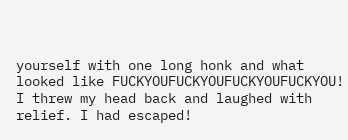yourself with one long honk and what looked like FUCKYOUFUCKYOUFUCKYOUFUCKYOU! I threw my head back and laughed with relief. I had escaped!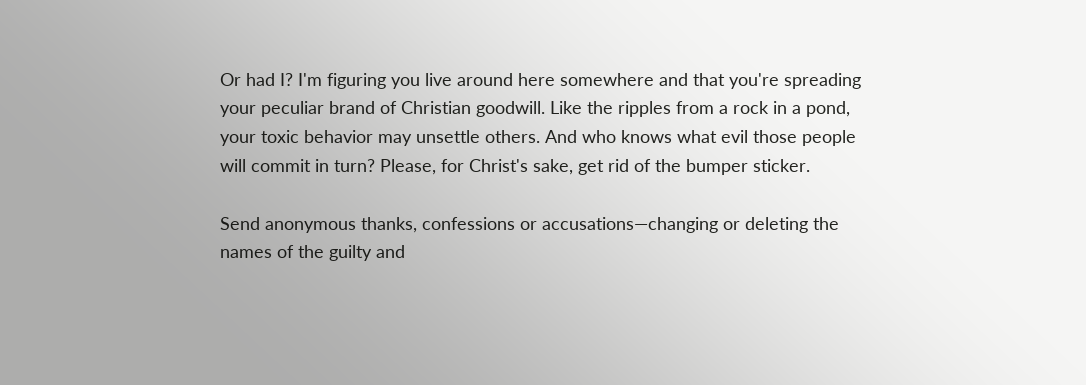Or had I? I'm figuring you live around here somewhere and that you're spreading your peculiar brand of Christian goodwill. Like the ripples from a rock in a pond, your toxic behavior may unsettle others. And who knows what evil those people will commit in turn? Please, for Christ's sake, get rid of the bumper sticker.

Send anonymous thanks, confessions or accusations—changing or deleting the names of the guilty and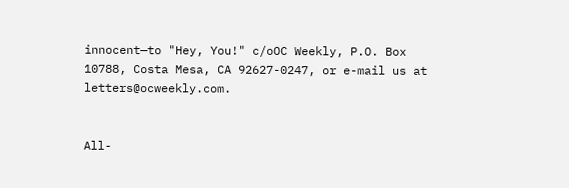innocent—to "Hey, You!" c/oOC Weekly, P.O. Box 10788, Costa Mesa, CA 92627-0247, or e-mail us at letters@ocweekly.com.


All-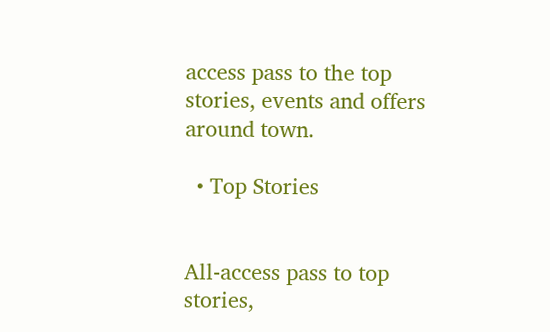access pass to the top stories, events and offers around town.

  • Top Stories


All-access pass to top stories,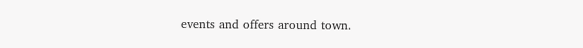events and offers around town.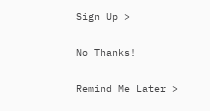Sign Up >

No Thanks!

Remind Me Later >